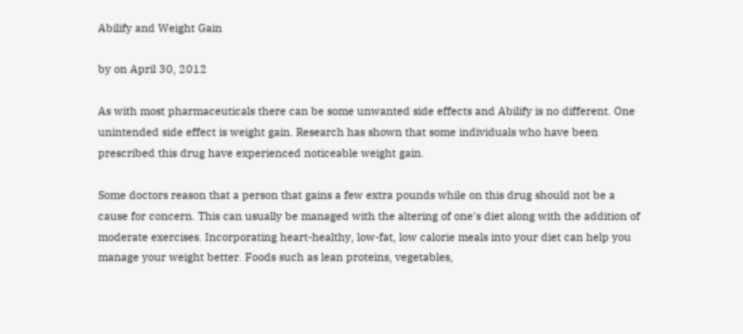Abilify and Weight Gain

by on April 30, 2012

As with most pharmaceuticals there can be some unwanted side effects and Abilify is no different. One unintended side effect is weight gain. Research has shown that some individuals who have been prescribed this drug have experienced noticeable weight gain.

Some doctors reason that a person that gains a few extra pounds while on this drug should not be a cause for concern. This can usually be managed with the altering of one's diet along with the addition of moderate exercises. Incorporating heart-healthy, low-fat, low calorie meals into your diet can help you manage your weight better. Foods such as lean proteins, vegetables,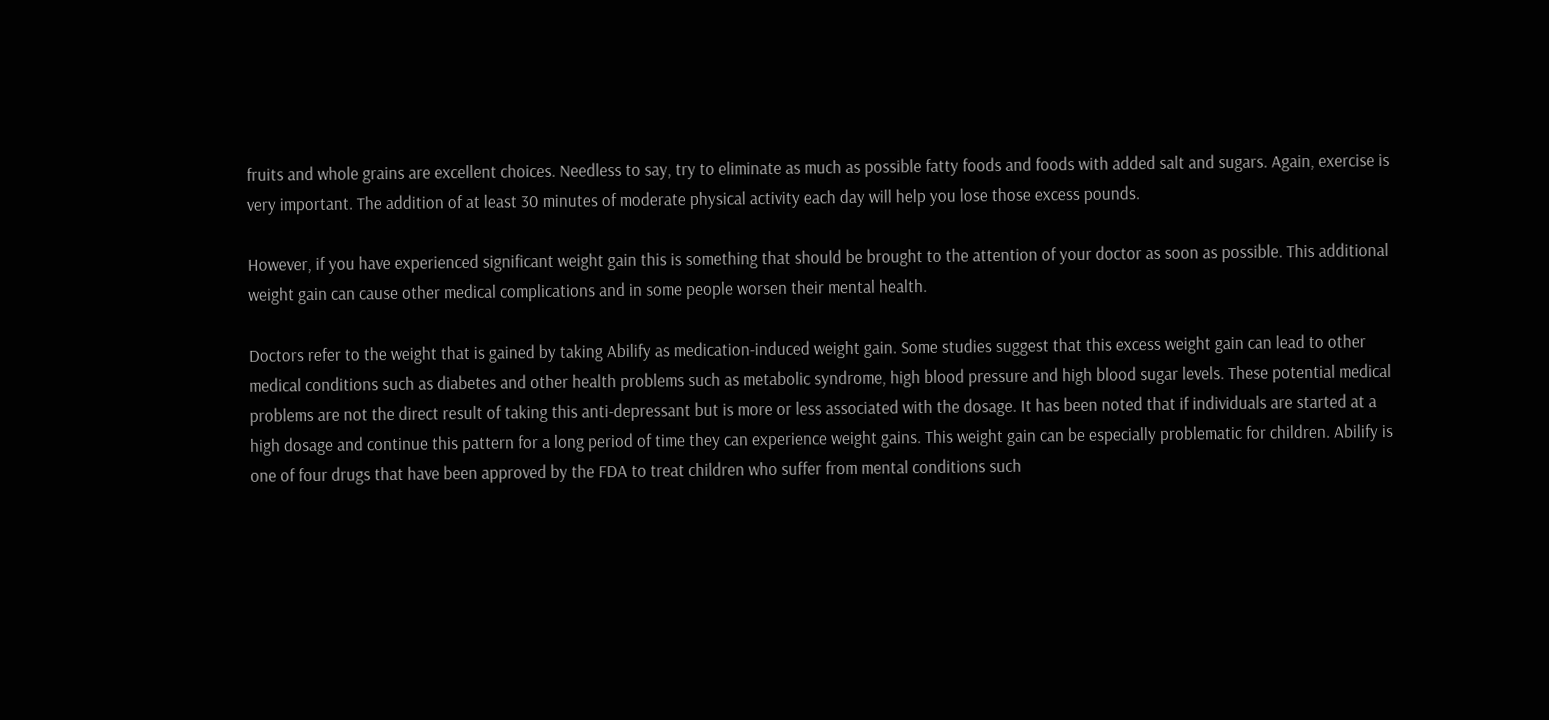fruits and whole grains are excellent choices. Needless to say, try to eliminate as much as possible fatty foods and foods with added salt and sugars. Again, exercise is very important. The addition of at least 30 minutes of moderate physical activity each day will help you lose those excess pounds.

However, if you have experienced significant weight gain this is something that should be brought to the attention of your doctor as soon as possible. This additional weight gain can cause other medical complications and in some people worsen their mental health.

Doctors refer to the weight that is gained by taking Abilify as medication-induced weight gain. Some studies suggest that this excess weight gain can lead to other medical conditions such as diabetes and other health problems such as metabolic syndrome, high blood pressure and high blood sugar levels. These potential medical problems are not the direct result of taking this anti-depressant but is more or less associated with the dosage. It has been noted that if individuals are started at a high dosage and continue this pattern for a long period of time they can experience weight gains. This weight gain can be especially problematic for children. Abilify is one of four drugs that have been approved by the FDA to treat children who suffer from mental conditions such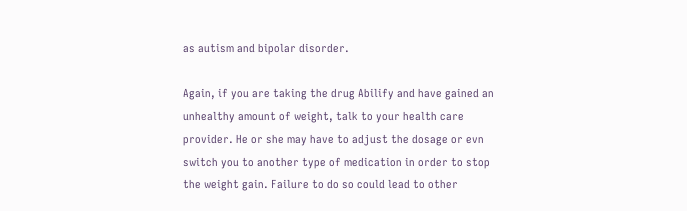as autism and bipolar disorder.

Again, if you are taking the drug Abilify and have gained an unhealthy amount of weight, talk to your health care provider. He or she may have to adjust the dosage or evn switch you to another type of medication in order to stop the weight gain. Failure to do so could lead to other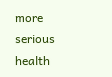more serious health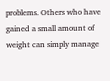problems. Others who have gained a small amount of weight can simply manage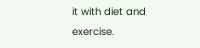it with diet and exercise.